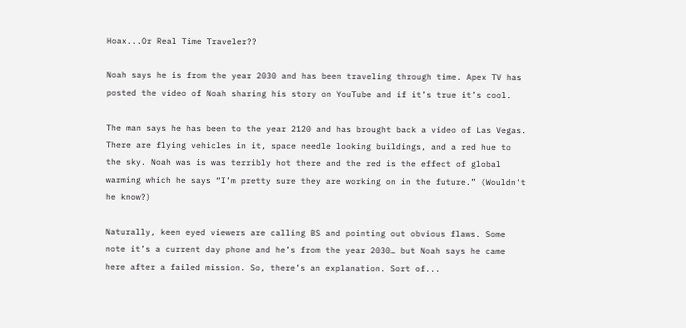Hoax...Or Real Time Traveler??

Noah says he is from the year 2030 and has been traveling through time. Apex TV has posted the video of Noah sharing his story on YouTube and if it’s true it’s cool.

The man says he has been to the year 2120 and has brought back a video of Las Vegas. There are flying vehicles in it, space needle looking buildings, and a red hue to the sky. Noah was is was terribly hot there and the red is the effect of global warming which he says “I’m pretty sure they are working on in the future.” (Wouldn't he know?)

Naturally, keen eyed viewers are calling BS and pointing out obvious flaws. Some note it’s a current day phone and he’s from the year 2030… but Noah says he came here after a failed mission. So, there’s an explanation. Sort of...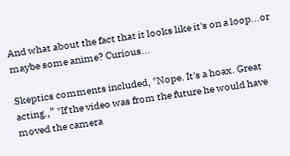And what about the fact that it looks like it's on a loop...or maybe some anime? Curious...

Skeptics comments included, "Nope. It's a hoax. Great acting.,” "If the video was from the future he would have moved the camera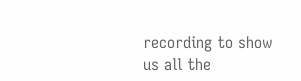recording to show us all the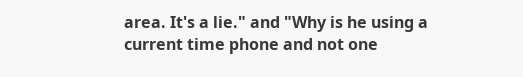area. It's a lie." and "Why is he using a current time phone and not one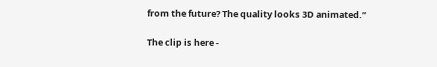from the future? The quality looks 3D animated.”

The clip is here -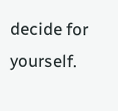decide for yourself.